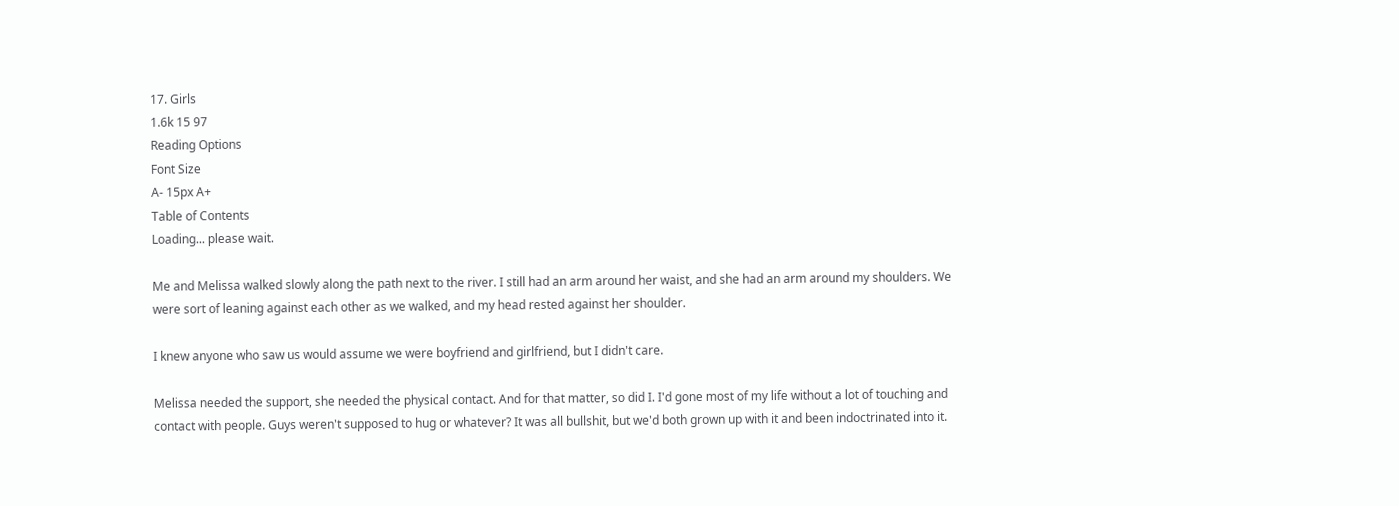17. Girls
1.6k 15 97
Reading Options
Font Size
A- 15px A+
Table of Contents
Loading... please wait.

Me and Melissa walked slowly along the path next to the river. I still had an arm around her waist, and she had an arm around my shoulders. We were sort of leaning against each other as we walked, and my head rested against her shoulder.

I knew anyone who saw us would assume we were boyfriend and girlfriend, but I didn't care.

Melissa needed the support, she needed the physical contact. And for that matter, so did I. I'd gone most of my life without a lot of touching and contact with people. Guys weren't supposed to hug or whatever? It was all bullshit, but we'd both grown up with it and been indoctrinated into it.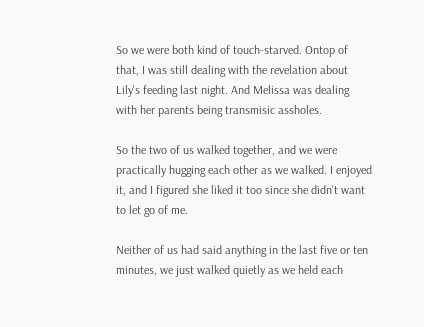So we were both kind of touch-starved. Ontop of that, I was still dealing with the revelation about Lily's feeding last night. And Melissa was dealing with her parents being transmisic assholes.

So the two of us walked together, and we were practically hugging each other as we walked. I enjoyed it, and I figured she liked it too since she didn't want to let go of me.

Neither of us had said anything in the last five or ten minutes, we just walked quietly as we held each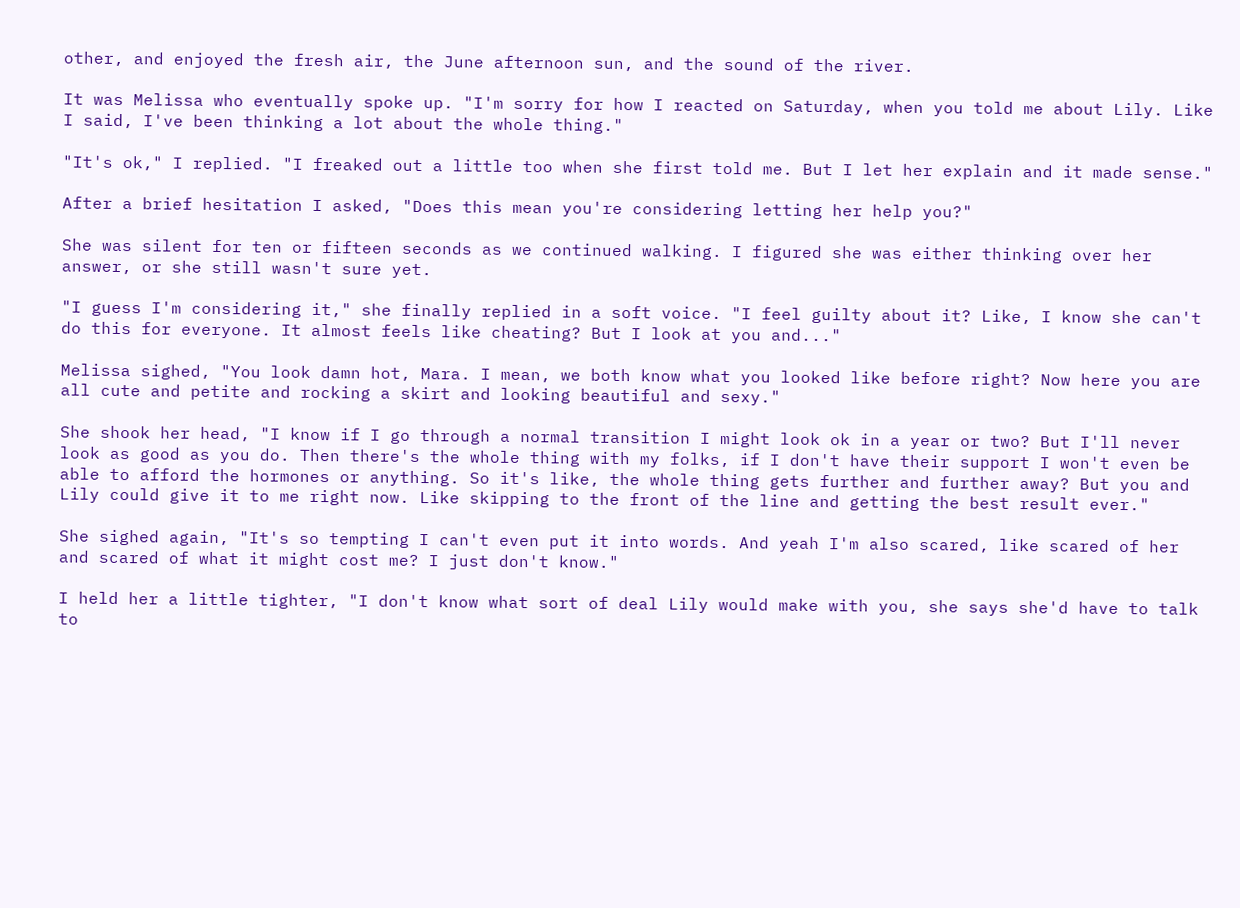other, and enjoyed the fresh air, the June afternoon sun, and the sound of the river.

It was Melissa who eventually spoke up. "I'm sorry for how I reacted on Saturday, when you told me about Lily. Like I said, I've been thinking a lot about the whole thing."

"It's ok," I replied. "I freaked out a little too when she first told me. But I let her explain and it made sense."

After a brief hesitation I asked, "Does this mean you're considering letting her help you?"

She was silent for ten or fifteen seconds as we continued walking. I figured she was either thinking over her answer, or she still wasn't sure yet.

"I guess I'm considering it," she finally replied in a soft voice. "I feel guilty about it? Like, I know she can't do this for everyone. It almost feels like cheating? But I look at you and..."

Melissa sighed, "You look damn hot, Mara. I mean, we both know what you looked like before right? Now here you are all cute and petite and rocking a skirt and looking beautiful and sexy."

She shook her head, "I know if I go through a normal transition I might look ok in a year or two? But I'll never look as good as you do. Then there's the whole thing with my folks, if I don't have their support I won't even be able to afford the hormones or anything. So it's like, the whole thing gets further and further away? But you and Lily could give it to me right now. Like skipping to the front of the line and getting the best result ever."

She sighed again, "It's so tempting I can't even put it into words. And yeah I'm also scared, like scared of her and scared of what it might cost me? I just don't know."

I held her a little tighter, "I don't know what sort of deal Lily would make with you, she says she'd have to talk to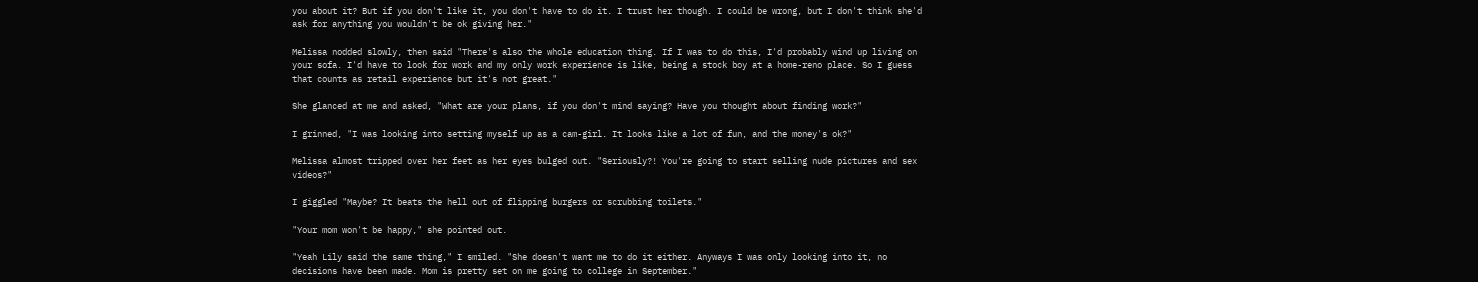you about it? But if you don't like it, you don't have to do it. I trust her though. I could be wrong, but I don't think she'd ask for anything you wouldn't be ok giving her."

Melissa nodded slowly, then said "There's also the whole education thing. If I was to do this, I'd probably wind up living on your sofa. I'd have to look for work and my only work experience is like, being a stock boy at a home-reno place. So I guess that counts as retail experience but it's not great."

She glanced at me and asked, "What are your plans, if you don't mind saying? Have you thought about finding work?"

I grinned, "I was looking into setting myself up as a cam-girl. It looks like a lot of fun, and the money's ok?"

Melissa almost tripped over her feet as her eyes bulged out. "Seriously?! You're going to start selling nude pictures and sex videos?"

I giggled "Maybe? It beats the hell out of flipping burgers or scrubbing toilets."

"Your mom won't be happy," she pointed out.

"Yeah Lily said the same thing," I smiled. "She doesn't want me to do it either. Anyways I was only looking into it, no decisions have been made. Mom is pretty set on me going to college in September."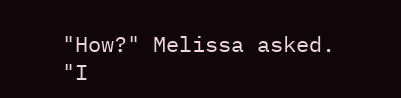"How?" Melissa asked. "I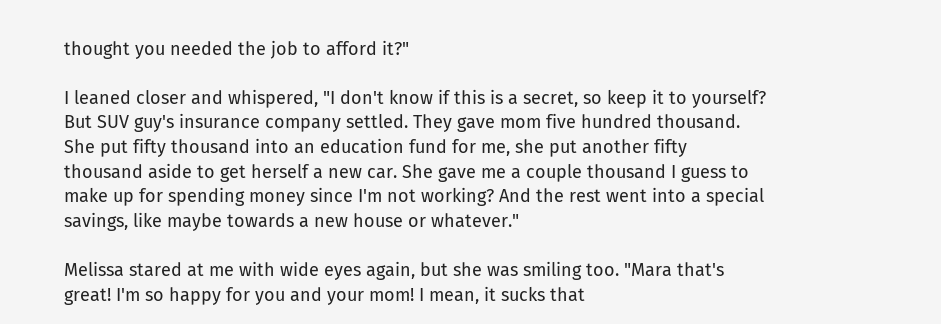thought you needed the job to afford it?"

I leaned closer and whispered, "I don't know if this is a secret, so keep it to yourself? But SUV guy's insurance company settled. They gave mom five hundred thousand. She put fifty thousand into an education fund for me, she put another fifty thousand aside to get herself a new car. She gave me a couple thousand I guess to make up for spending money since I'm not working? And the rest went into a special savings, like maybe towards a new house or whatever."

Melissa stared at me with wide eyes again, but she was smiling too. "Mara that's great! I'm so happy for you and your mom! I mean, it sucks that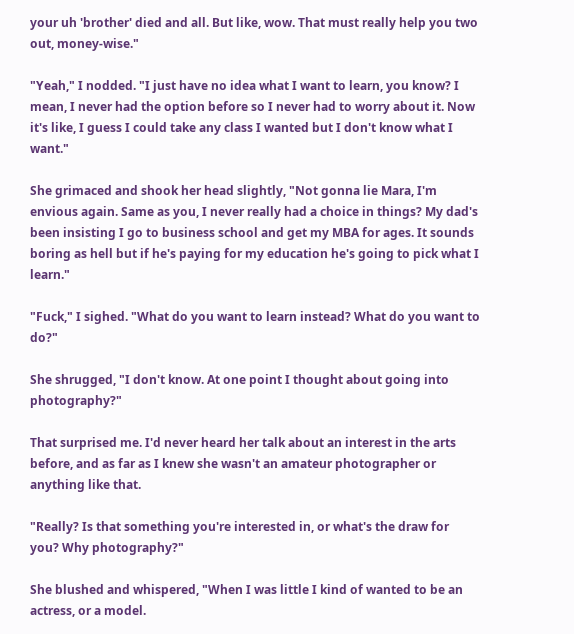your uh 'brother' died and all. But like, wow. That must really help you two out, money-wise."

"Yeah," I nodded. "I just have no idea what I want to learn, you know? I mean, I never had the option before so I never had to worry about it. Now it's like, I guess I could take any class I wanted but I don't know what I want."

She grimaced and shook her head slightly, "Not gonna lie Mara, I'm envious again. Same as you, I never really had a choice in things? My dad's been insisting I go to business school and get my MBA for ages. It sounds boring as hell but if he's paying for my education he's going to pick what I learn."

"Fuck," I sighed. "What do you want to learn instead? What do you want to do?"

She shrugged, "I don't know. At one point I thought about going into photography?"

That surprised me. I'd never heard her talk about an interest in the arts before, and as far as I knew she wasn't an amateur photographer or anything like that.

"Really? Is that something you're interested in, or what's the draw for you? Why photography?"

She blushed and whispered, "When I was little I kind of wanted to be an actress, or a model.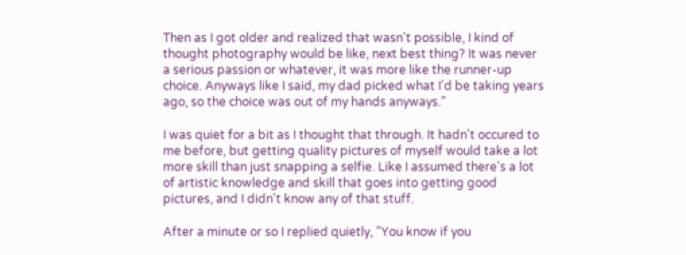Then as I got older and realized that wasn't possible, I kind of thought photography would be like, next best thing? It was never a serious passion or whatever, it was more like the runner-up choice. Anyways like I said, my dad picked what I'd be taking years ago, so the choice was out of my hands anyways."

I was quiet for a bit as I thought that through. It hadn't occured to me before, but getting quality pictures of myself would take a lot more skill than just snapping a selfie. Like I assumed there's a lot of artistic knowledge and skill that goes into getting good pictures, and I didn't know any of that stuff.

After a minute or so I replied quietly, "You know if you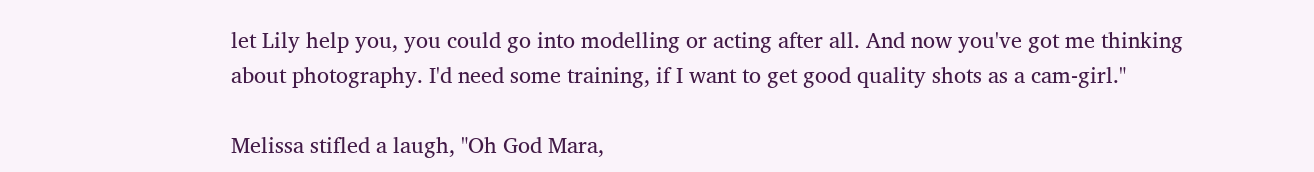let Lily help you, you could go into modelling or acting after all. And now you've got me thinking about photography. I'd need some training, if I want to get good quality shots as a cam-girl."

Melissa stifled a laugh, "Oh God Mara,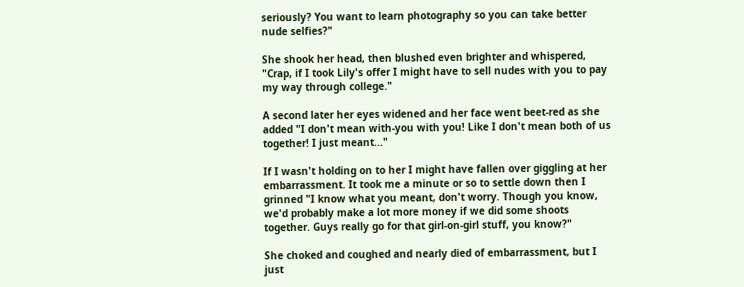seriously? You want to learn photography so you can take better nude selfies?"

She shook her head, then blushed even brighter and whispered, "Crap, if I took Lily's offer I might have to sell nudes with you to pay my way through college."

A second later her eyes widened and her face went beet-red as she added "I don't mean with-you with you! Like I don't mean both of us together! I just meant..."

If I wasn't holding on to her I might have fallen over giggling at her embarrassment. It took me a minute or so to settle down then I grinned "I know what you meant, don't worry. Though you know, we'd probably make a lot more money if we did some shoots together. Guys really go for that girl-on-girl stuff, you know?"

She choked and coughed and nearly died of embarrassment, but I just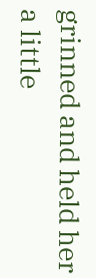grinned and held her a little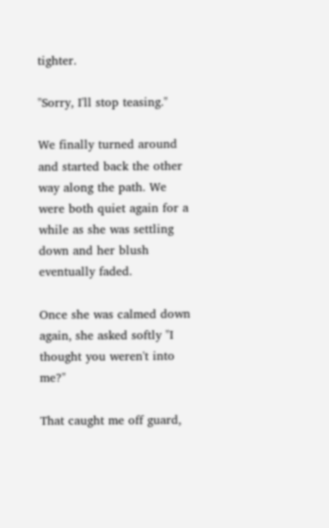tighter.

"Sorry, I'll stop teasing."

We finally turned around and started back the other way along the path. We were both quiet again for a while as she was settling down and her blush eventually faded.

Once she was calmed down again, she asked softly "I thought you weren't into me?"

That caught me off guard,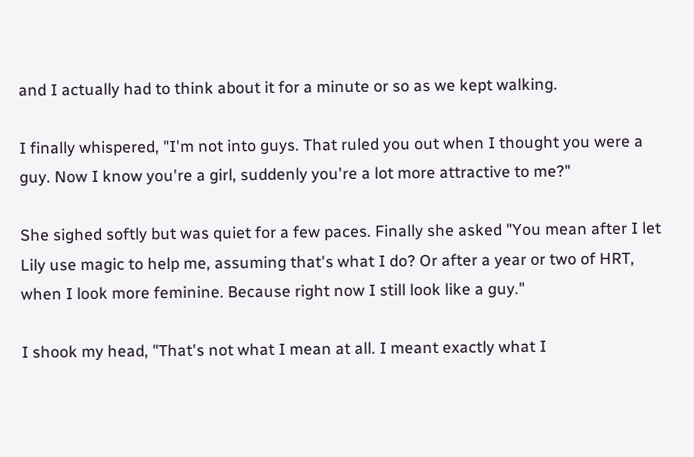and I actually had to think about it for a minute or so as we kept walking.

I finally whispered, "I'm not into guys. That ruled you out when I thought you were a guy. Now I know you're a girl, suddenly you're a lot more attractive to me?"

She sighed softly but was quiet for a few paces. Finally she asked "You mean after I let Lily use magic to help me, assuming that's what I do? Or after a year or two of HRT, when I look more feminine. Because right now I still look like a guy."

I shook my head, "That's not what I mean at all. I meant exactly what I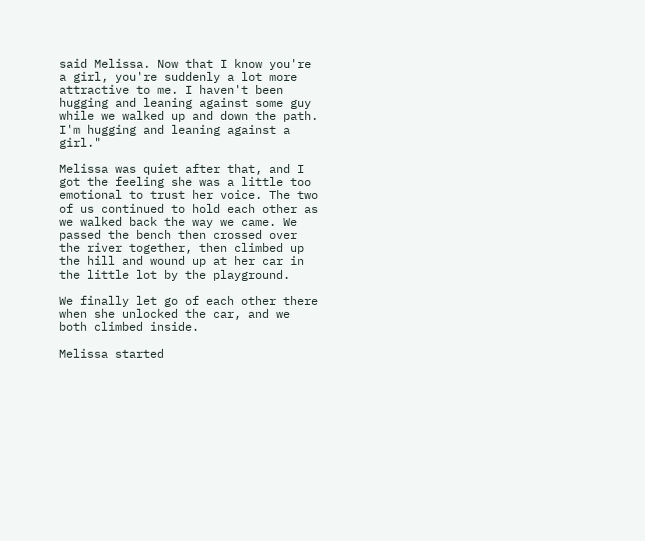said Melissa. Now that I know you're a girl, you're suddenly a lot more attractive to me. I haven't been hugging and leaning against some guy while we walked up and down the path. I'm hugging and leaning against a girl."

Melissa was quiet after that, and I got the feeling she was a little too emotional to trust her voice. The two of us continued to hold each other as we walked back the way we came. We passed the bench then crossed over the river together, then climbed up the hill and wound up at her car in the little lot by the playground.

We finally let go of each other there when she unlocked the car, and we both climbed inside.

Melissa started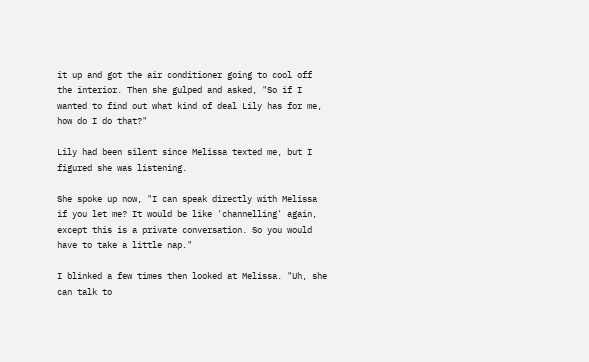it up and got the air conditioner going to cool off the interior. Then she gulped and asked, "So if I wanted to find out what kind of deal Lily has for me, how do I do that?"

Lily had been silent since Melissa texted me, but I figured she was listening.

She spoke up now, "I can speak directly with Melissa if you let me? It would be like 'channelling' again, except this is a private conversation. So you would have to take a little nap."

I blinked a few times then looked at Melissa. "Uh, she can talk to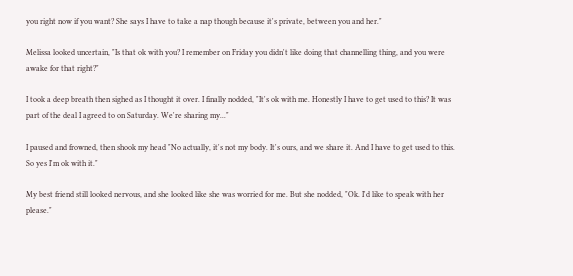you right now if you want? She says I have to take a nap though because it's private, between you and her."

Melissa looked uncertain, "Is that ok with you? I remember on Friday you didn't like doing that channelling thing, and you were awake for that right?"

I took a deep breath then sighed as I thought it over. I finally nodded, "It's ok with me. Honestly I have to get used to this? It was part of the deal I agreed to on Saturday. We're sharing my..."

I paused and frowned, then shook my head "No actually, it's not my body. It's ours, and we share it. And I have to get used to this. So yes I'm ok with it."

My best friend still looked nervous, and she looked like she was worried for me. But she nodded, "Ok. I'd like to speak with her please."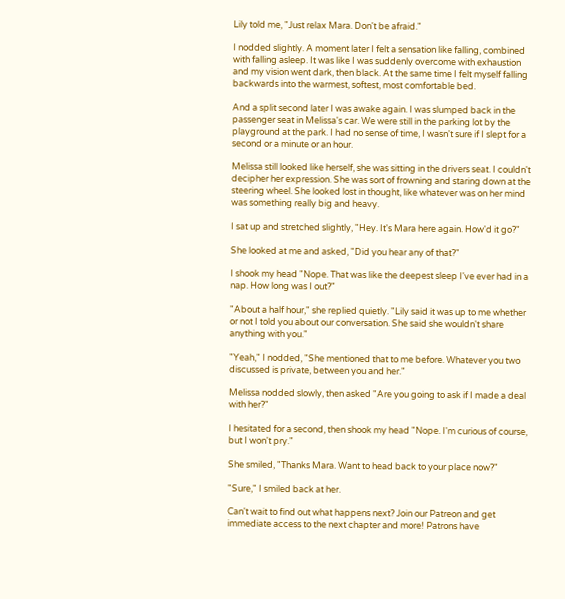Lily told me, "Just relax Mara. Don't be afraid."

I nodded slightly. A moment later I felt a sensation like falling, combined with falling asleep. It was like I was suddenly overcome with exhaustion and my vision went dark, then black. At the same time I felt myself falling backwards into the warmest, softest, most comfortable bed.

And a split second later I was awake again. I was slumped back in the passenger seat in Melissa's car. We were still in the parking lot by the playground at the park. I had no sense of time, I wasn't sure if I slept for a second or a minute or an hour.

Melissa still looked like herself, she was sitting in the drivers seat. I couldn't decipher her expression. She was sort of frowning and staring down at the steering wheel. She looked lost in thought, like whatever was on her mind was something really big and heavy.

I sat up and stretched slightly, "Hey. It's Mara here again. How'd it go?"

She looked at me and asked, "Did you hear any of that?"

I shook my head "Nope. That was like the deepest sleep I've ever had in a nap. How long was I out?"

"About a half hour," she replied quietly. "Lily said it was up to me whether or not I told you about our conversation. She said she wouldn't share anything with you."

"Yeah," I nodded, "She mentioned that to me before. Whatever you two discussed is private, between you and her."

Melissa nodded slowly, then asked "Are you going to ask if I made a deal with her?"

I hesitated for a second, then shook my head "Nope. I'm curious of course, but I won't pry."

She smiled, "Thanks Mara. Want to head back to your place now?"

"Sure," I smiled back at her.

Can't wait to find out what happens next? Join our Patreon and get immediate access to the next chapter and more! Patrons have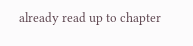already read up to chapter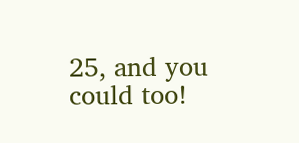25, and you could too!